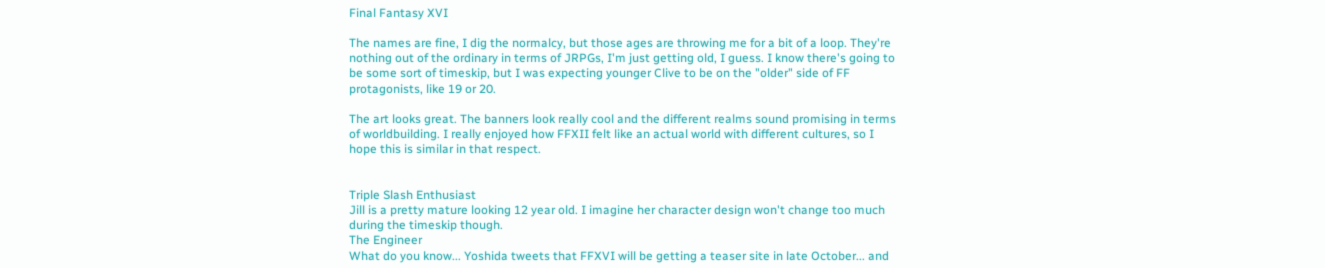Final Fantasy XVI

The names are fine, I dig the normalcy, but those ages are throwing me for a bit of a loop. They're nothing out of the ordinary in terms of JRPGs, I'm just getting old, I guess. I know there's going to be some sort of timeskip, but I was expecting younger Clive to be on the "older" side of FF protagonists, like 19 or 20.

The art looks great. The banners look really cool and the different realms sound promising in terms of worldbuilding. I really enjoyed how FFXII felt like an actual world with different cultures, so I hope this is similar in that respect.


Triple Slash Enthusiast
Jill is a pretty mature looking 12 year old. I imagine her character design won't change too much during the timeskip though.
The Engineer
What do you know... Yoshida tweets that FFXVI will be getting a teaser site in late October... and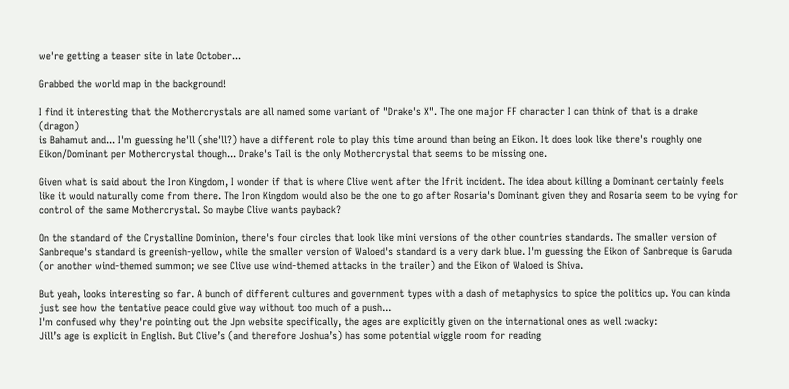we're getting a teaser site in late October...

Grabbed the world map in the background!

I find it interesting that the Mothercrystals are all named some variant of "Drake's X". The one major FF character I can think of that is a drake (dragon)
is Bahamut and... I'm guessing he'll (she'll?) have a different role to play this time around than being an Eikon. It does look like there's roughly one Eikon/Dominant per Mothercrystal though... Drake's Tail is the only Mothercrystal that seems to be missing one.

Given what is said about the Iron Kingdom, I wonder if that is where Clive went after the Ifrit incident. The idea about killing a Dominant certainly feels like it would naturally come from there. The Iron Kingdom would also be the one to go after Rosaria's Dominant given they and Rosaria seem to be vying for control of the same Mothercrystal. So maybe Clive wants payback?

On the standard of the Crystalline Dominion, there's four circles that look like mini versions of the other countries standards. The smaller version of Sanbreque's standard is greenish-yellow, while the smaller version of Waloed's standard is a very dark blue. I'm guessing the Eikon of Sanbreque is Garuda (or another wind-themed summon; we see Clive use wind-themed attacks in the trailer) and the Eikon of Waloed is Shiva.

But yeah, looks interesting so far. A bunch of different cultures and government types with a dash of metaphysics to spice the politics up. You can kinda just see how the tentative peace could give way without too much of a push...
I'm confused why they're pointing out the Jpn website specifically, the ages are explicitly given on the international ones as well :wacky:
Jill’s age is explicit in English. But Clive’s (and therefore Joshua’s) has some potential wiggle room for reading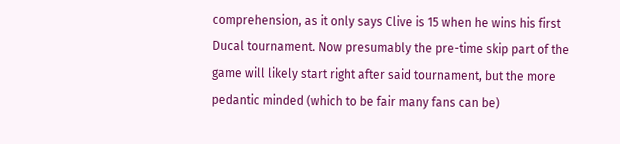comprehension, as it only says Clive is 15 when he wins his first Ducal tournament. Now presumably the pre-time skip part of the game will likely start right after said tournament, but the more pedantic minded (which to be fair many fans can be)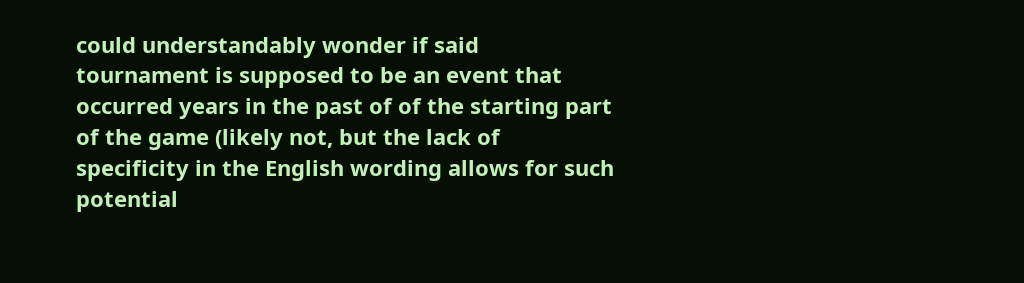could understandably wonder if said tournament is supposed to be an event that occurred years in the past of of the starting part of the game (likely not, but the lack of specificity in the English wording allows for such potential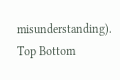misunderstanding).
Top Bottom